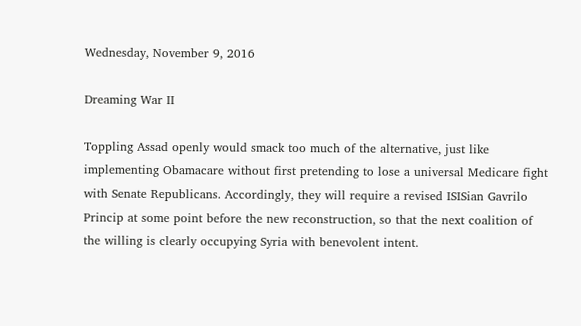Wednesday, November 9, 2016

Dreaming War II

Toppling Assad openly would smack too much of the alternative, just like implementing Obamacare without first pretending to lose a universal Medicare fight with Senate Republicans. Accordingly, they will require a revised ISISian Gavrilo Princip at some point before the new reconstruction, so that the next coalition of the willing is clearly occupying Syria with benevolent intent.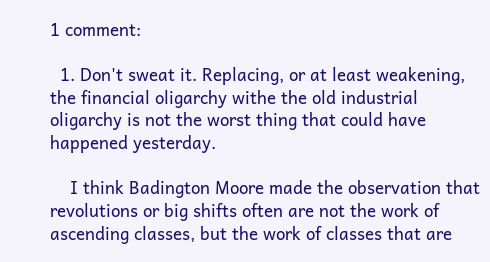1 comment:

  1. Don't sweat it. Replacing, or at least weakening, the financial oligarchy withe the old industrial oligarchy is not the worst thing that could have happened yesterday.

    I think Badington Moore made the observation that revolutions or big shifts often are not the work of ascending classes, but the work of classes that are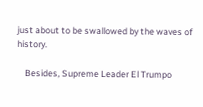just about to be swallowed by the waves of history.

    Besides, Supreme Leader El Trumpo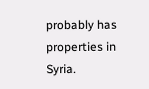probably has properties in Syria.